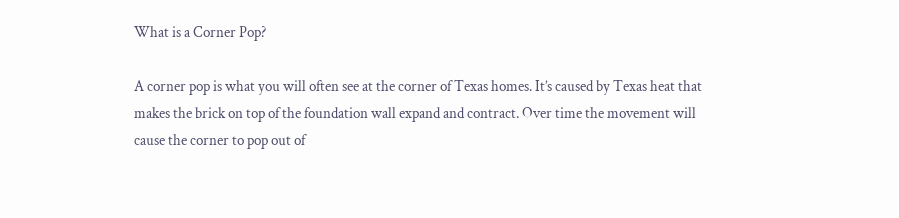What is a Corner Pop?

A corner pop is what you will often see at the corner of Texas homes. It’s caused by Texas heat that makes the brick on top of the foundation wall expand and contract. Over time the movement will cause the corner to pop out of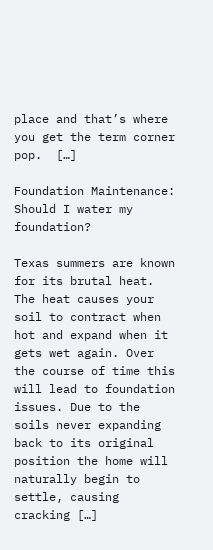place and that’s where you get the term corner pop.  […]

Foundation Maintenance: Should I water my foundation?

Texas summers are known for its brutal heat. The heat causes your soil to contract when hot and expand when it gets wet again. Over the course of time this will lead to foundation issues. Due to the soils never expanding back to its original position the home will naturally begin to settle, causing cracking […]